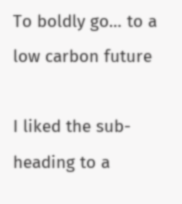To boldly go… to a low carbon future

I liked the sub-heading to a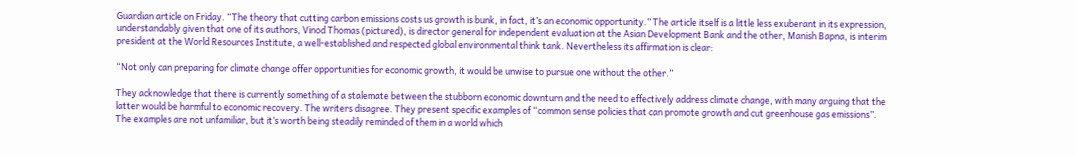Guardian article on Friday. “The theory that cutting carbon emissions costs us growth is bunk, in fact, it’s an economic opportunity.” The article itself is a little less exuberant in its expression, understandably given that one of its authors, Vinod Thomas (pictured), is director general for independent evaluation at the Asian Development Bank and the other, Manish Bapna, is interim president at the World Resources Institute, a well-established and respected global environmental think tank. Nevertheless its affirmation is clear:

“Not only can preparing for climate change offer opportunities for economic growth, it would be unwise to pursue one without the other.”

They acknowledge that there is currently something of a stalemate between the stubborn economic downturn and the need to effectively address climate change, with many arguing that the latter would be harmful to economic recovery. The writers disagree. They present specific examples of “common sense policies that can promote growth and cut greenhouse gas emissions”. The examples are not unfamiliar, but it’s worth being steadily reminded of them in a world which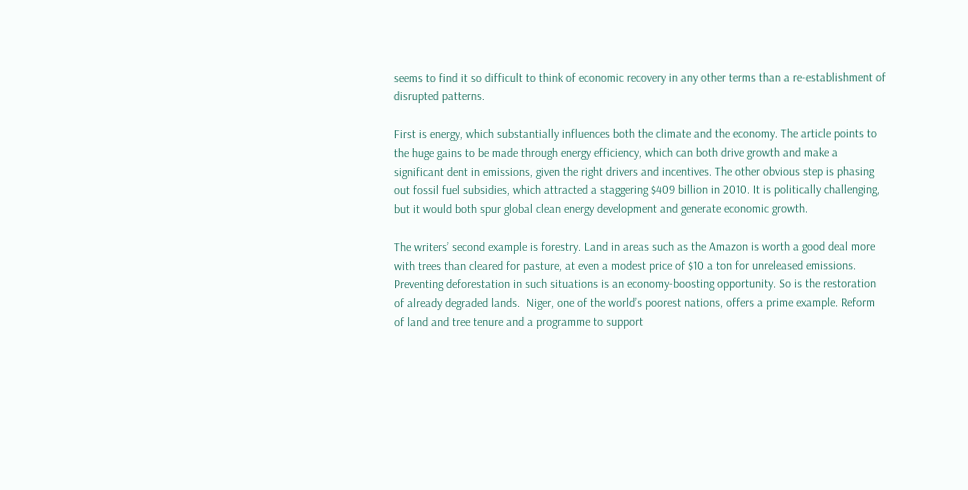seems to find it so difficult to think of economic recovery in any other terms than a re-establishment of disrupted patterns.

First is energy, which substantially influences both the climate and the economy. The article points to the huge gains to be made through energy efficiency, which can both drive growth and make a significant dent in emissions, given the right drivers and incentives. The other obvious step is phasing out fossil fuel subsidies, which attracted a staggering $409 billion in 2010. It is politically challenging, but it would both spur global clean energy development and generate economic growth.

The writers’ second example is forestry. Land in areas such as the Amazon is worth a good deal more with trees than cleared for pasture, at even a modest price of $10 a ton for unreleased emissions. Preventing deforestation in such situations is an economy-boosting opportunity. So is the restoration of already degraded lands.  Niger, one of the world’s poorest nations, offers a prime example. Reform of land and tree tenure and a programme to support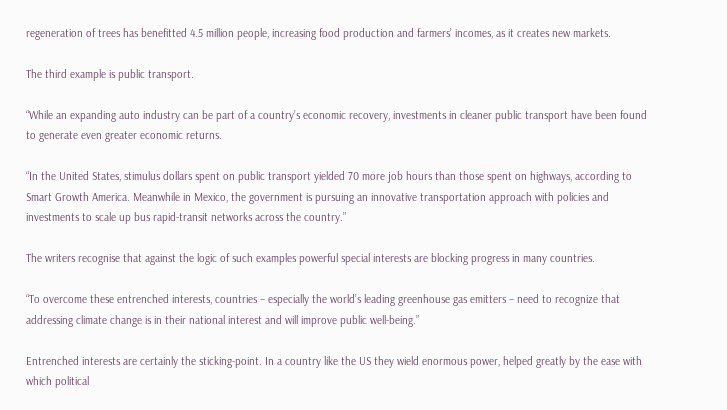regeneration of trees has benefitted 4.5 million people, increasing food production and farmers’ incomes, as it creates new markets.

The third example is public transport.

“While an expanding auto industry can be part of a country’s economic recovery, investments in cleaner public transport have been found to generate even greater economic returns.

“In the United States, stimulus dollars spent on public transport yielded 70 more job hours than those spent on highways, according to Smart Growth America. Meanwhile in Mexico, the government is pursuing an innovative transportation approach with policies and investments to scale up bus rapid-transit networks across the country.”

The writers recognise that against the logic of such examples powerful special interests are blocking progress in many countries.

“To overcome these entrenched interests, countries – especially the world’s leading greenhouse gas emitters – need to recognize that addressing climate change is in their national interest and will improve public well-being.”

Entrenched interests are certainly the sticking-point. In a country like the US they wield enormous power, helped greatly by the ease with which political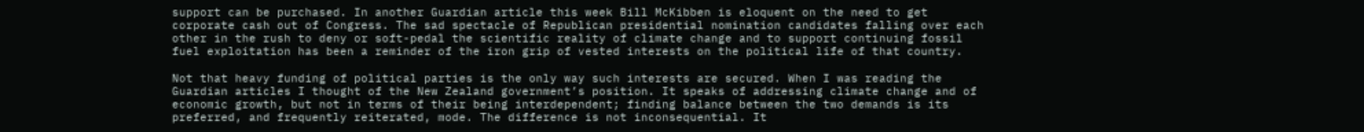support can be purchased. In another Guardian article this week Bill McKibben is eloquent on the need to get corporate cash out of Congress. The sad spectacle of Republican presidential nomination candidates falling over each other in the rush to deny or soft-pedal the scientific reality of climate change and to support continuing fossil fuel exploitation has been a reminder of the iron grip of vested interests on the political life of that country.

Not that heavy funding of political parties is the only way such interests are secured. When I was reading the Guardian articles I thought of the New Zealand government’s position. It speaks of addressing climate change and of economic growth, but not in terms of their being interdependent; finding balance between the two demands is its preferred, and frequently reiterated, mode. The difference is not inconsequential. It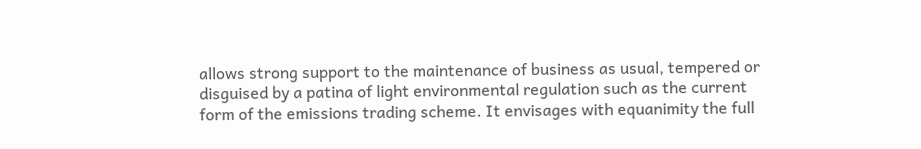allows strong support to the maintenance of business as usual, tempered or disguised by a patina of light environmental regulation such as the current form of the emissions trading scheme. It envisages with equanimity the full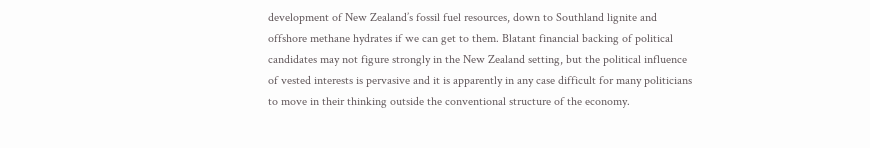development of New Zealand’s fossil fuel resources, down to Southland lignite and offshore methane hydrates if we can get to them. Blatant financial backing of political candidates may not figure strongly in the New Zealand setting, but the political influence of vested interests is pervasive and it is apparently in any case difficult for many politicians to move in their thinking outside the conventional structure of the economy.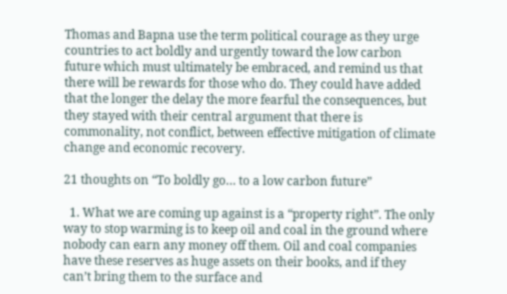Thomas and Bapna use the term political courage as they urge countries to act boldly and urgently toward the low carbon future which must ultimately be embraced, and remind us that there will be rewards for those who do. They could have added that the longer the delay the more fearful the consequences, but they stayed with their central argument that there is commonality, not conflict, between effective mitigation of climate change and economic recovery.

21 thoughts on “To boldly go… to a low carbon future”

  1. What we are coming up against is a “property right”. The only way to stop warming is to keep oil and coal in the ground where nobody can earn any money off them. Oil and coal companies have these reserves as huge assets on their books, and if they can’t bring them to the surface and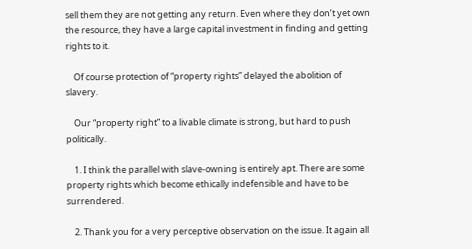sell them they are not getting any return. Even where they don’t yet own the resource, they have a large capital investment in finding and getting rights to it.

    Of course protection of “property rights” delayed the abolition of slavery.

    Our “property right” to a livable climate is strong, but hard to push politically.

    1. I think the parallel with slave-owning is entirely apt. There are some property rights which become ethically indefensible and have to be surrendered.

    2. Thank you for a very perceptive observation on the issue. It again all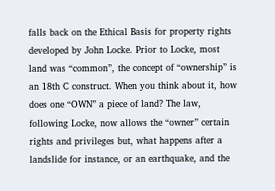falls back on the Ethical Basis for property rights developed by John Locke. Prior to Locke, most land was “common”, the concept of “ownership” is an 18th C construct. When you think about it, how does one “OWN” a piece of land? The law, following Locke, now allows the “owner” certain rights and privileges but, what happens after a landslide for instance, or an earthquake, and the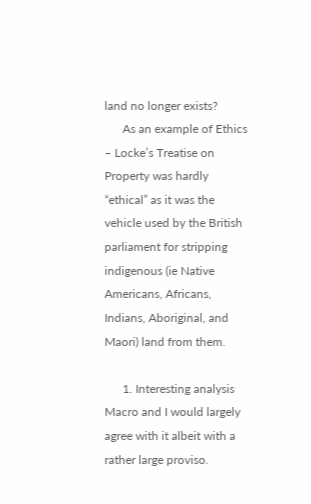land no longer exists?
      As an example of Ethics – Locke’s Treatise on Property was hardly “ethical” as it was the vehicle used by the British parliament for stripping indigenous (ie Native Americans, Africans, Indians, Aboriginal, and Maori) land from them.

      1. Interesting analysis Macro and I would largely agree with it albeit with a rather large proviso.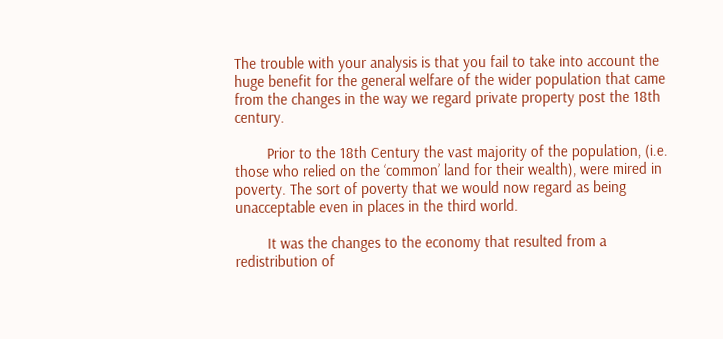The trouble with your analysis is that you fail to take into account the huge benefit for the general welfare of the wider population that came from the changes in the way we regard private property post the 18th century.

        Prior to the 18th Century the vast majority of the population, (i.e. those who relied on the ‘common’ land for their wealth), were mired in poverty. The sort of poverty that we would now regard as being unacceptable even in places in the third world.

        It was the changes to the economy that resulted from a redistribution of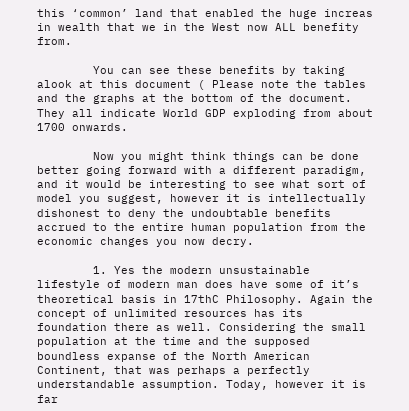this ‘common’ land that enabled the huge increas in wealth that we in the West now ALL benefity from.

        You can see these benefits by taking alook at this document ( Please note the tables and the graphs at the bottom of the document. They all indicate World GDP exploding from about 1700 onwards.

        Now you might think things can be done better going forward with a different paradigm, and it would be interesting to see what sort of model you suggest, however it is intellectually dishonest to deny the undoubtable benefits accrued to the entire human population from the economic changes you now decry.

        1. Yes the modern unsustainable lifestyle of modern man does have some of it’s theoretical basis in 17thC Philosophy. Again the concept of unlimited resources has its foundation there as well. Considering the small population at the time and the supposed boundless expanse of the North American Continent, that was perhaps a perfectly understandable assumption. Today, however it is far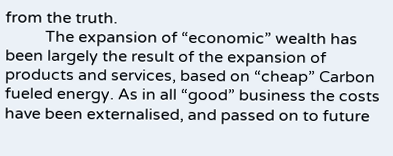from the truth.
          The expansion of “economic” wealth has been largely the result of the expansion of products and services, based on “cheap” Carbon fueled energy. As in all “good” business the costs have been externalised, and passed on to future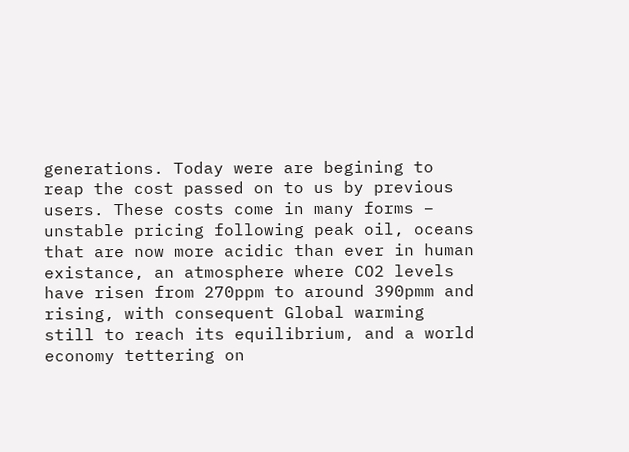generations. Today were are begining to reap the cost passed on to us by previous users. These costs come in many forms – unstable pricing following peak oil, oceans that are now more acidic than ever in human existance, an atmosphere where CO2 levels have risen from 270ppm to around 390pmm and rising, with consequent Global warming still to reach its equilibrium, and a world economy tettering on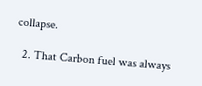collapse.

  2. That Carbon fuel was always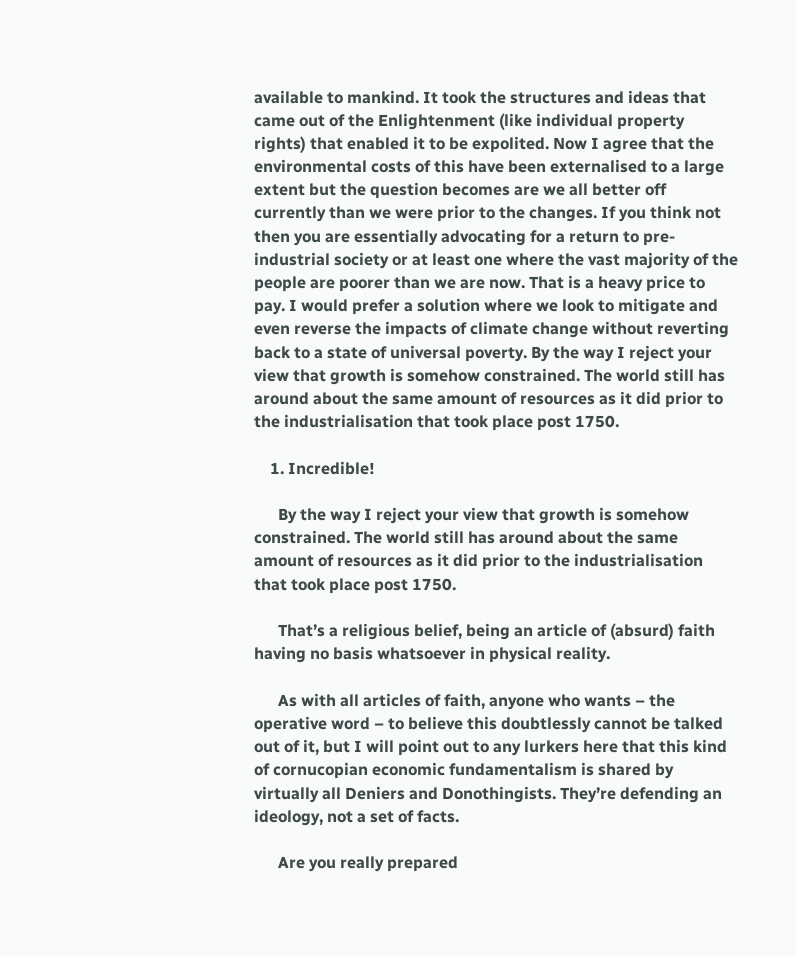available to mankind. It took the structures and ideas that came out of the Enlightenment (like individual property rights) that enabled it to be expolited. Now I agree that the environmental costs of this have been externalised to a large extent but the question becomes are we all better off currently than we were prior to the changes. If you think not then you are essentially advocating for a return to pre-industrial society or at least one where the vast majority of the people are poorer than we are now. That is a heavy price to pay. I would prefer a solution where we look to mitigate and even reverse the impacts of climate change without reverting back to a state of universal poverty. By the way I reject your view that growth is somehow constrained. The world still has around about the same amount of resources as it did prior to the industrialisation that took place post 1750.

    1. Incredible!

      By the way I reject your view that growth is somehow constrained. The world still has around about the same amount of resources as it did prior to the industrialisation that took place post 1750.

      That’s a religious belief, being an article of (absurd) faith having no basis whatsoever in physical reality.

      As with all articles of faith, anyone who wants – the operative word – to believe this doubtlessly cannot be talked out of it, but I will point out to any lurkers here that this kind of cornucopian economic fundamentalism is shared by virtually all Deniers and Donothingists. They’re defending an ideology, not a set of facts.

      Are you really prepared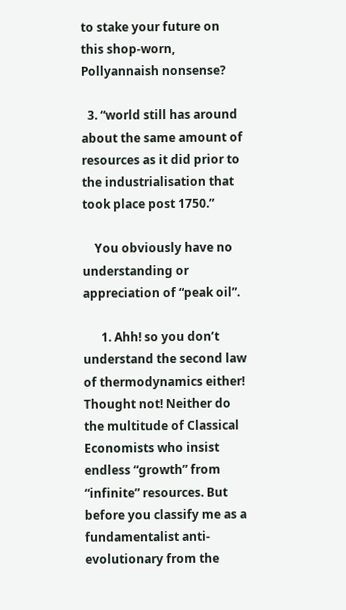to stake your future on this shop-worn, Pollyannaish nonsense?

  3. “world still has around about the same amount of resources as it did prior to the industrialisation that took place post 1750.”

    You obviously have no understanding or appreciation of “peak oil”.

      1. Ahh! so you don’t understand the second law of thermodynamics either! Thought not! Neither do the multitude of Classical Economists who insist endless “growth” from “infinite” resources. But before you classify me as a fundamentalist anti-evolutionary from the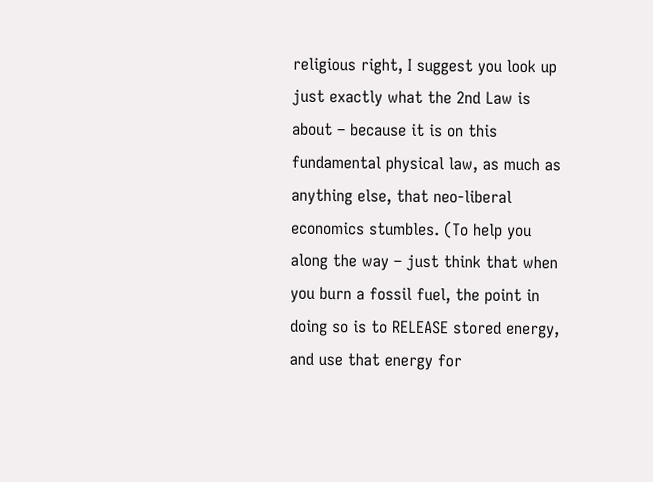religious right, I suggest you look up just exactly what the 2nd Law is about – because it is on this fundamental physical law, as much as anything else, that neo-liberal economics stumbles. (To help you along the way – just think that when you burn a fossil fuel, the point in doing so is to RELEASE stored energy, and use that energy for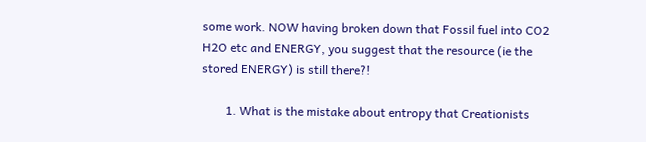some work. NOW having broken down that Fossil fuel into CO2 H2O etc and ENERGY, you suggest that the resource (ie the stored ENERGY) is still there?!

        1. What is the mistake about entropy that Creationists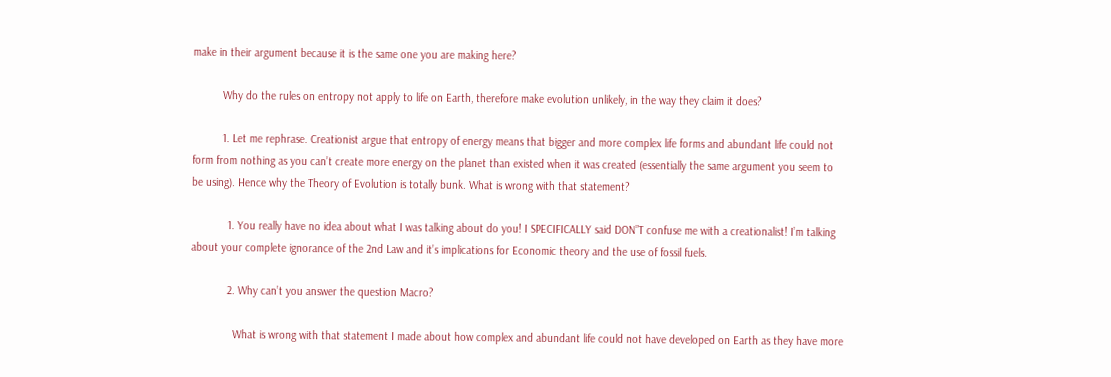make in their argument because it is the same one you are making here?

          Why do the rules on entropy not apply to life on Earth, therefore make evolution unlikely, in the way they claim it does?

          1. Let me rephrase. Creationist argue that entropy of energy means that bigger and more complex life forms and abundant life could not form from nothing as you can’t create more energy on the planet than existed when it was created (essentially the same argument you seem to be using). Hence why the Theory of Evolution is totally bunk. What is wrong with that statement?

            1. You really have no idea about what I was talking about do you! I SPECIFICALLY said DON”T confuse me with a creationalist! I’m talking about your complete ignorance of the 2nd Law and it’s implications for Economic theory and the use of fossil fuels.

            2. Why can’t you answer the question Macro?

              What is wrong with that statement I made about how complex and abundant life could not have developed on Earth as they have more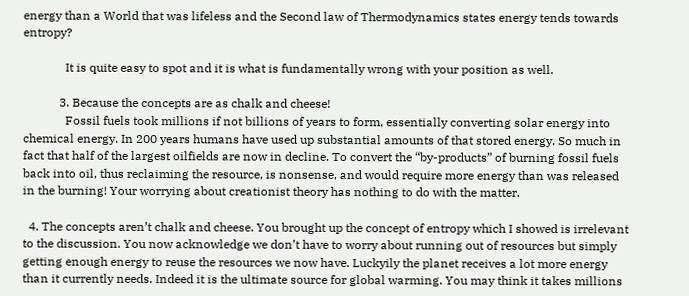energy than a World that was lifeless and the Second law of Thermodynamics states energy tends towards entropy?

              It is quite easy to spot and it is what is fundamentally wrong with your position as well.

            3. Because the concepts are as chalk and cheese!
              Fossil fuels took millions if not billions of years to form, essentially converting solar energy into chemical energy. In 200 years humans have used up substantial amounts of that stored energy. So much in fact that half of the largest oilfields are now in decline. To convert the “by-products” of burning fossil fuels back into oil, thus reclaiming the resource, is nonsense, and would require more energy than was released in the burning! Your worrying about creationist theory has nothing to do with the matter.

  4. The concepts aren’t chalk and cheese. You brought up the concept of entropy which I showed is irrelevant to the discussion. You now acknowledge we don’t have to worry about running out of resources but simply getting enough energy to reuse the resources we now have. Luckyily the planet receives a lot more energy than it currently needs. Indeed it is the ultimate source for global warming. You may think it takes millions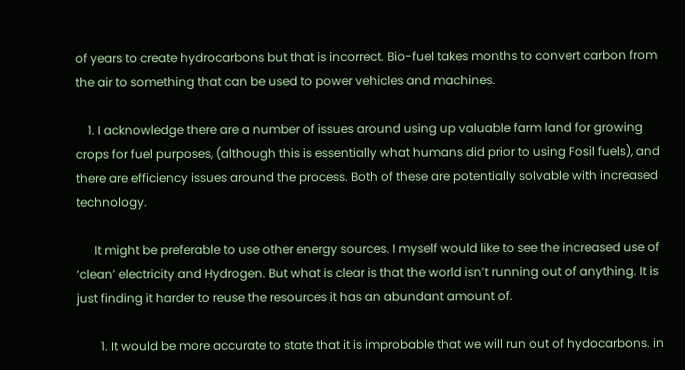of years to create hydrocarbons but that is incorrect. Bio-fuel takes months to convert carbon from the air to something that can be used to power vehicles and machines.

    1. I acknowledge there are a number of issues around using up valuable farm land for growing crops for fuel purposes, (although this is essentially what humans did prior to using Fosil fuels), and there are efficiency issues around the process. Both of these are potentially solvable with increased technology.

      It might be preferable to use other energy sources. I myself would like to see the increased use of ‘clean’ electricity and Hydrogen. But what is clear is that the world isn’t running out of anything. It is just finding it harder to reuse the resources it has an abundant amount of.

        1. It would be more accurate to state that it is improbable that we will run out of hydocarbons. in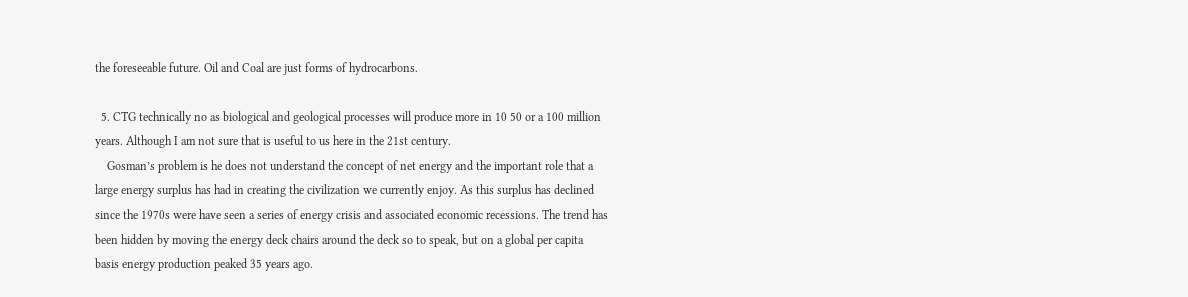the foreseeable future. Oil and Coal are just forms of hydrocarbons.

  5. CTG technically no as biological and geological processes will produce more in 10 50 or a 100 million years. Although I am not sure that is useful to us here in the 21st century.
    Gosman’s problem is he does not understand the concept of net energy and the important role that a large energy surplus has had in creating the civilization we currently enjoy. As this surplus has declined since the 1970s were have seen a series of energy crisis and associated economic recessions. The trend has been hidden by moving the energy deck chairs around the deck so to speak, but on a global per capita basis energy production peaked 35 years ago.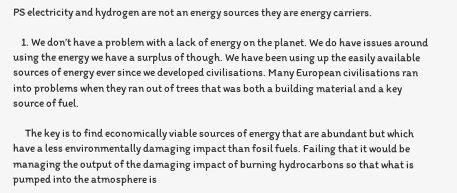PS electricity and hydrogen are not an energy sources they are energy carriers.

    1. We don’t have a problem with a lack of energy on the planet. We do have issues around using the energy we have a surplus of though. We have been using up the easily available sources of energy ever since we developed civilisations. Many European civilisations ran into problems when they ran out of trees that was both a building material and a key source of fuel.

      The key is to find economically viable sources of energy that are abundant but which have a less environmentally damaging impact than fosil fuels. Failing that it would be managing the output of the damaging impact of burning hydrocarbons so that what is pumped into the atmosphere is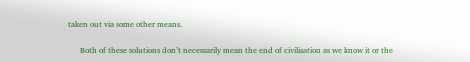taken out via some other means.

      Both of these solutions don’t necessarily mean the end of civilisation as we know it or the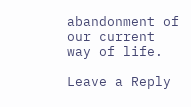abandonment of our current way of life.

Leave a Reply